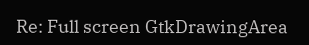Re: Full screen GtkDrawingArea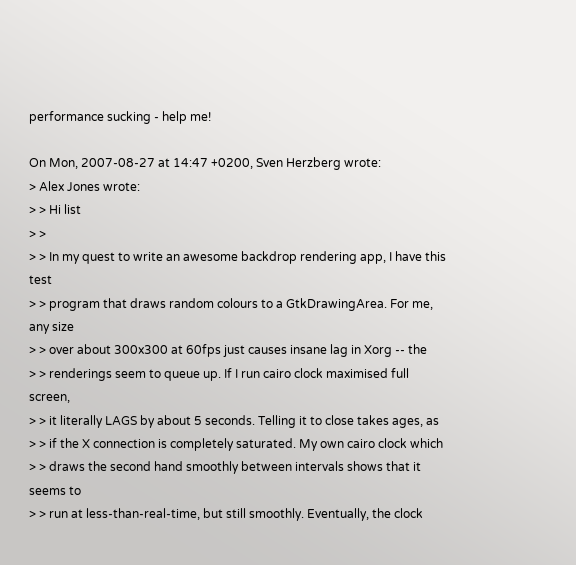performance sucking - help me!

On Mon, 2007-08-27 at 14:47 +0200, Sven Herzberg wrote:
> Alex Jones wrote:
> > Hi list
> >
> > In my quest to write an awesome backdrop rendering app, I have this test
> > program that draws random colours to a GtkDrawingArea. For me, any size
> > over about 300x300 at 60fps just causes insane lag in Xorg -- the
> > renderings seem to queue up. If I run cairo clock maximised full screen,
> > it literally LAGS by about 5 seconds. Telling it to close takes ages, as
> > if the X connection is completely saturated. My own cairo clock which
> > draws the second hand smoothly between intervals shows that it seems to
> > run at less-than-real-time, but still smoothly. Eventually, the clock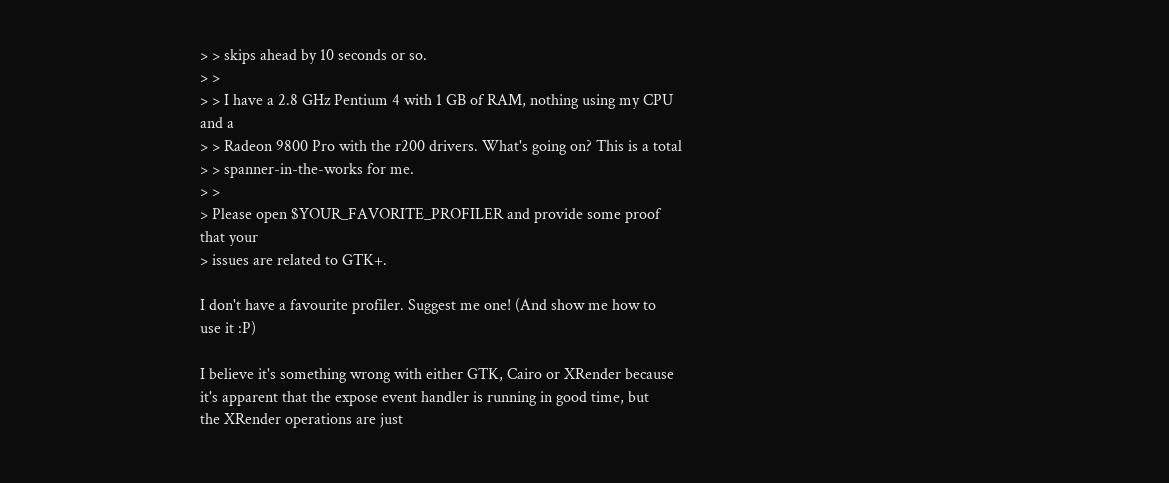> > skips ahead by 10 seconds or so.
> >
> > I have a 2.8 GHz Pentium 4 with 1 GB of RAM, nothing using my CPU and a
> > Radeon 9800 Pro with the r200 drivers. What's going on? This is a total
> > spanner-in-the-works for me.
> >
> Please open $YOUR_FAVORITE_PROFILER and provide some proof that your
> issues are related to GTK+.

I don't have a favourite profiler. Suggest me one! (And show me how to
use it :P)

I believe it's something wrong with either GTK, Cairo or XRender because
it's apparent that the expose event handler is running in good time, but
the XRender operations are just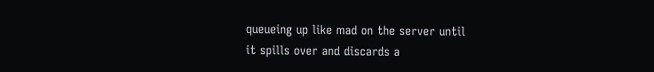queueing up like mad on the server until
it spills over and discards a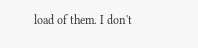load of them. I don't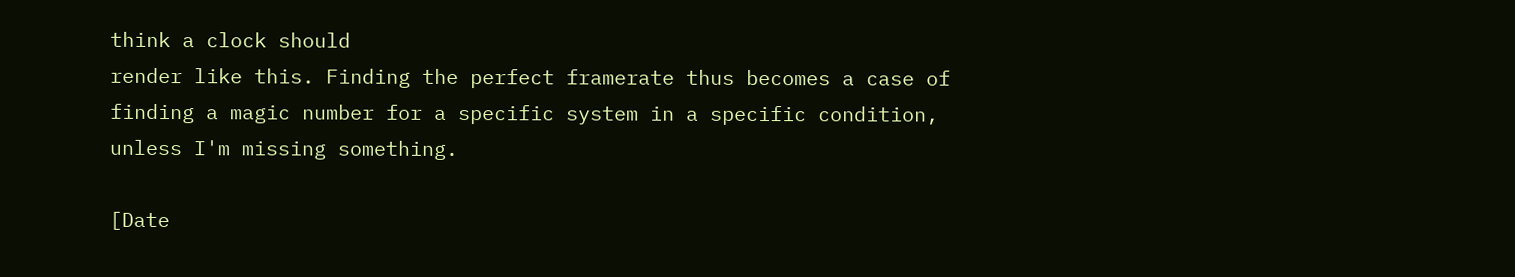think a clock should
render like this. Finding the perfect framerate thus becomes a case of
finding a magic number for a specific system in a specific condition,
unless I'm missing something.

[Date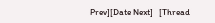Prev][Date Next]   [Thread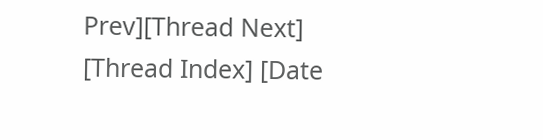Prev][Thread Next]   [Thread Index] [Date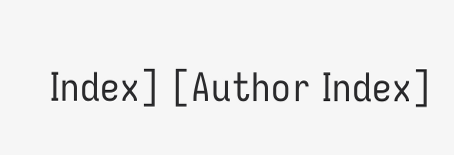Index] [Author Index]